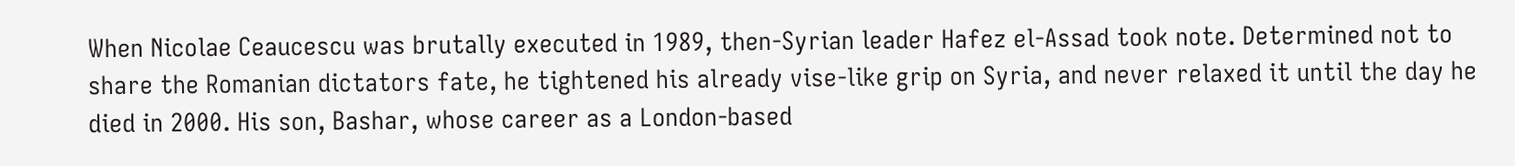When Nicolae Ceaucescu was brutally executed in 1989, then-Syrian leader Hafez el-Assad took note. Determined not to share the Romanian dictators fate, he tightened his already vise-like grip on Syria, and never relaxed it until the day he died in 2000. His son, Bashar, whose career as a London-based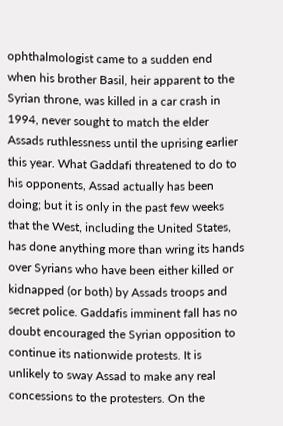ophthalmologist came to a sudden end when his brother Basil, heir apparent to the Syrian throne, was killed in a car crash in 1994, never sought to match the elder Assads ruthlessness until the uprising earlier this year. What Gaddafi threatened to do to his opponents, Assad actually has been doing; but it is only in the past few weeks that the West, including the United States, has done anything more than wring its hands over Syrians who have been either killed or kidnapped (or both) by Assads troops and secret police. Gaddafis imminent fall has no doubt encouraged the Syrian opposition to continue its nationwide protests. It is unlikely to sway Assad to make any real concessions to the protesters. On the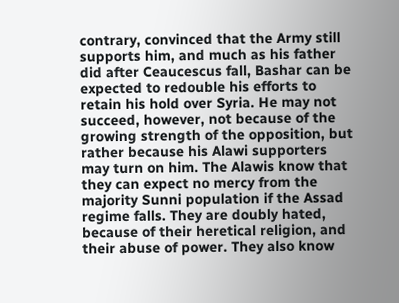contrary, convinced that the Army still supports him, and much as his father did after Ceaucescus fall, Bashar can be expected to redouble his efforts to retain his hold over Syria. He may not succeed, however, not because of the growing strength of the opposition, but rather because his Alawi supporters may turn on him. The Alawis know that they can expect no mercy from the majority Sunni population if the Assad regime falls. They are doubly hated, because of their heretical religion, and their abuse of power. They also know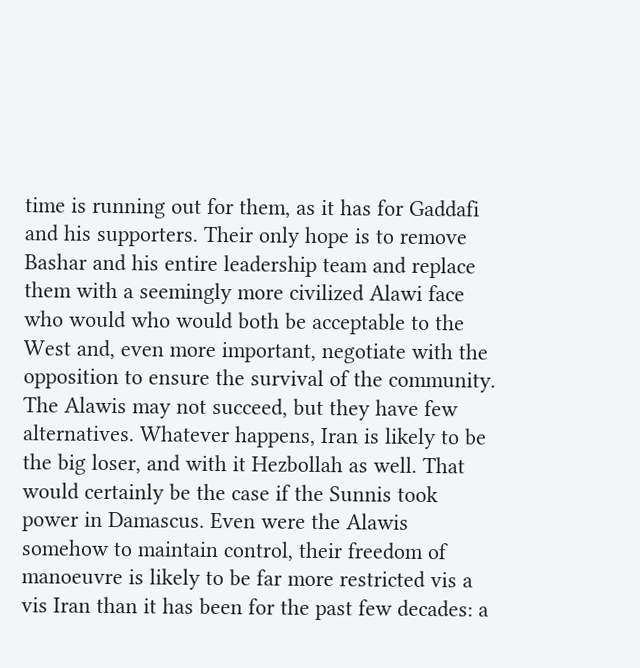time is running out for them, as it has for Gaddafi and his supporters. Their only hope is to remove Bashar and his entire leadership team and replace them with a seemingly more civilized Alawi face who would who would both be acceptable to the West and, even more important, negotiate with the opposition to ensure the survival of the community. The Alawis may not succeed, but they have few alternatives. Whatever happens, Iran is likely to be the big loser, and with it Hezbollah as well. That would certainly be the case if the Sunnis took power in Damascus. Even were the Alawis somehow to maintain control, their freedom of manoeuvre is likely to be far more restricted vis a vis Iran than it has been for the past few decades: a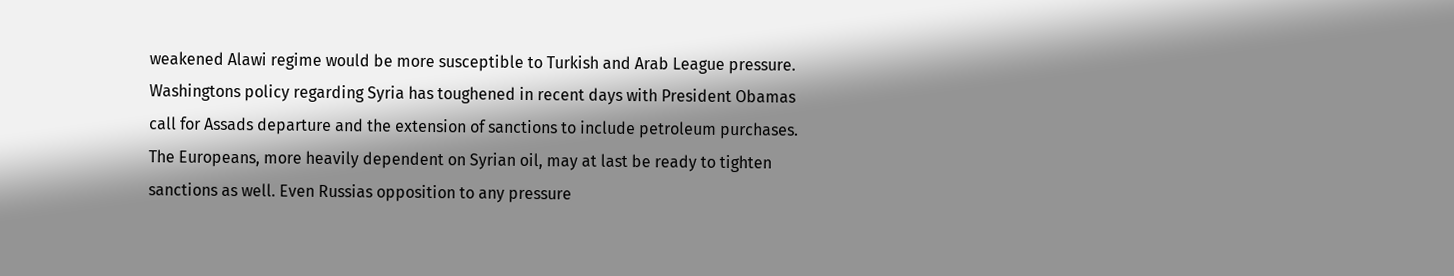weakened Alawi regime would be more susceptible to Turkish and Arab League pressure. Washingtons policy regarding Syria has toughened in recent days with President Obamas call for Assads departure and the extension of sanctions to include petroleum purchases. The Europeans, more heavily dependent on Syrian oil, may at last be ready to tighten sanctions as well. Even Russias opposition to any pressure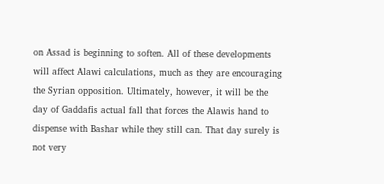on Assad is beginning to soften. All of these developments will affect Alawi calculations, much as they are encouraging the Syrian opposition. Ultimately, however, it will be the day of Gaddafis actual fall that forces the Alawis hand to dispense with Bashar while they still can. That day surely is not very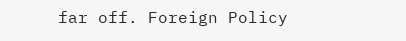far off. Foreign Policy